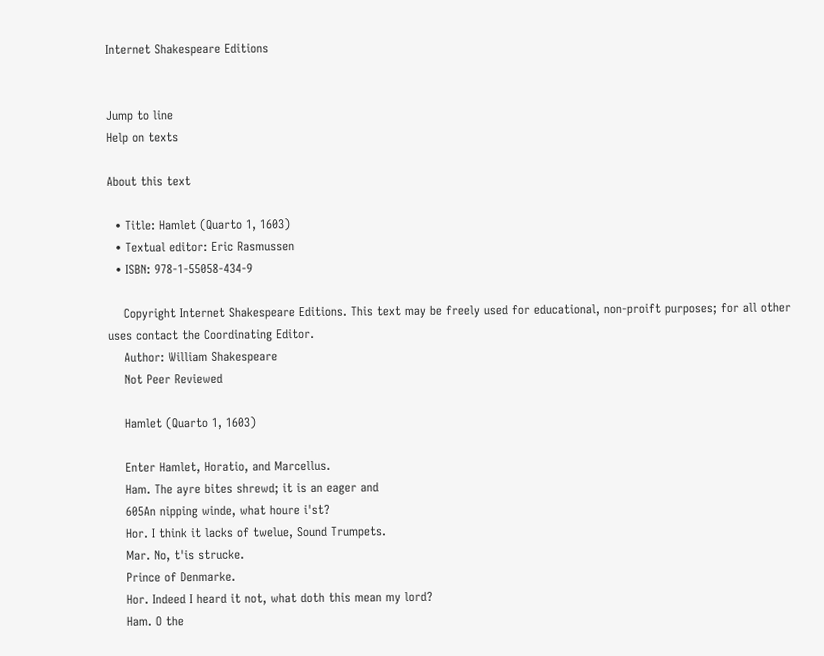Internet Shakespeare Editions


Jump to line
Help on texts

About this text

  • Title: Hamlet (Quarto 1, 1603)
  • Textual editor: Eric Rasmussen
  • ISBN: 978-1-55058-434-9

    Copyright Internet Shakespeare Editions. This text may be freely used for educational, non-proift purposes; for all other uses contact the Coordinating Editor.
    Author: William Shakespeare
    Not Peer Reviewed

    Hamlet (Quarto 1, 1603)

    Enter Hamlet, Horatio, and Marcellus.
    Ham. The ayre bites shrewd; it is an eager and
    605An nipping winde, what houre i'st?
    Hor. I think it lacks of twelue, Sound Trumpets.
    Mar. No, t'is strucke.
    Prince of Denmarke.
    Hor. Indeed I heard it not, what doth this mean my lord?
    Ham. O the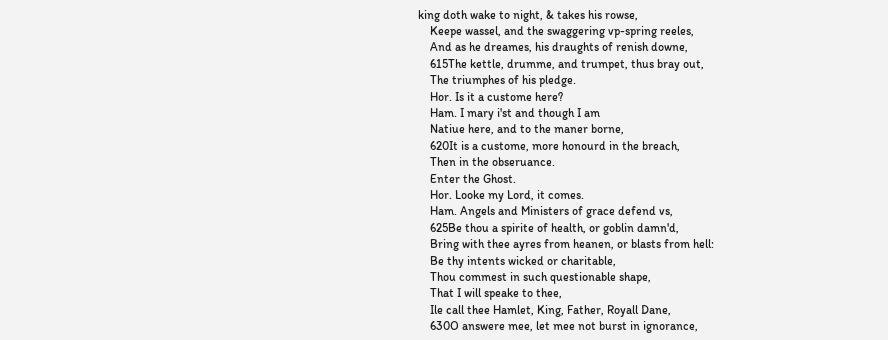king doth wake to night, & takes his rowse,
    Keepe wassel, and the swaggering vp-spring reeles,
    And as he dreames, his draughts of renish downe,
    615The kettle, drumme, and trumpet, thus bray out,
    The triumphes of his pledge.
    Hor. Is it a custome here?
    Ham. I mary i'st and though I am
    Natiue here, and to the maner borne,
    620It is a custome, more honourd in the breach,
    Then in the obseruance.
    Enter the Ghost.
    Hor. Looke my Lord, it comes.
    Ham. Angels and Ministers of grace defend vs,
    625Be thou a spirite of health, or goblin damn'd,
    Bring with thee ayres from heanen, or blasts from hell:
    Be thy intents wicked or charitable,
    Thou commest in such questionable shape,
    That I will speake to thee,
    Ile call thee Hamlet, King, Father, Royall Dane,
    630O answere mee, let mee not burst in ignorance,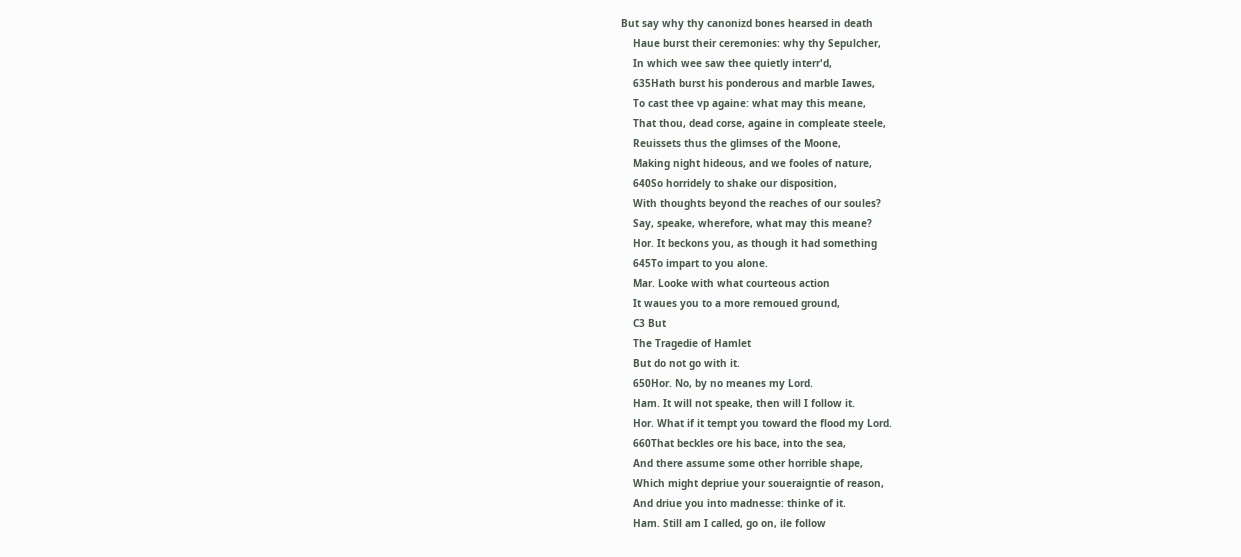But say why thy canonizd bones hearsed in death
    Haue burst their ceremonies: why thy Sepulcher,
    In which wee saw thee quietly interr'd,
    635Hath burst his ponderous and marble Iawes,
    To cast thee vp againe: what may this meane,
    That thou, dead corse, againe in compleate steele,
    Reuissets thus the glimses of the Moone,
    Making night hideous, and we fooles of nature,
    640So horridely to shake our disposition,
    With thoughts beyond the reaches of our soules?
    Say, speake, wherefore, what may this meane?
    Hor. It beckons you, as though it had something
    645To impart to you alone.
    Mar. Looke with what courteous action
    It waues you to a more remoued ground,
    C3 But
    The Tragedie of Hamlet
    But do not go with it.
    650Hor. No, by no meanes my Lord.
    Ham. It will not speake, then will I follow it.
    Hor. What if it tempt you toward the flood my Lord.
    660That beckles ore his bace, into the sea,
    And there assume some other horrible shape,
    Which might depriue your soueraigntie of reason,
    And driue you into madnesse: thinke of it.
    Ham. Still am I called, go on, ile follow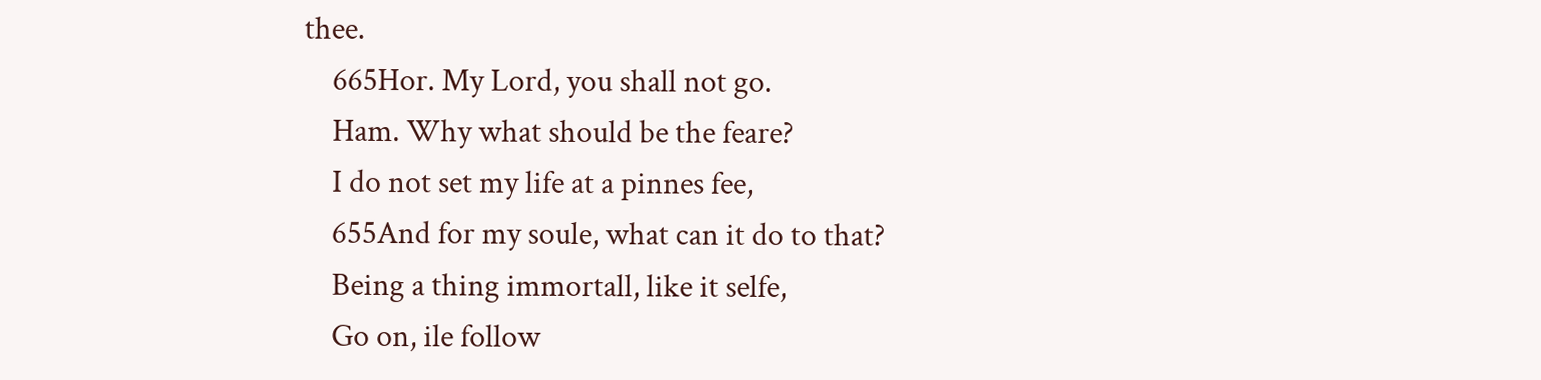thee.
    665Hor. My Lord, you shall not go.
    Ham. Why what should be the feare?
    I do not set my life at a pinnes fee,
    655And for my soule, what can it do to that?
    Being a thing immortall, like it selfe,
    Go on, ile follow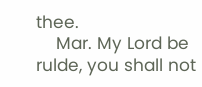thee.
    Mar. My Lord be rulde, you shall not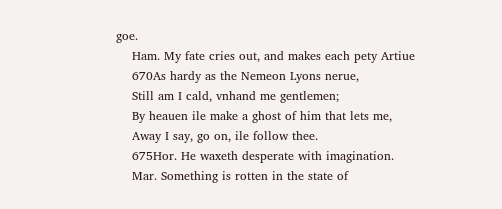goe.
    Ham. My fate cries out, and makes each pety Artiue
    670As hardy as the Nemeon Lyons nerue,
    Still am I cald, vnhand me gentlemen;
    By heauen ile make a ghost of him that lets me,
    Away I say, go on, ile follow thee.
    675Hor. He waxeth desperate with imagination.
    Mar. Something is rotten in the state of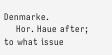Denmarke.
    Hor. Haue after; to what issue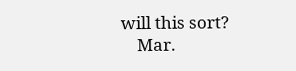will this sort?
    Mar.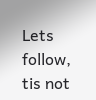Lets follow, tis not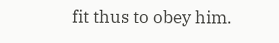fit thus to obey him.